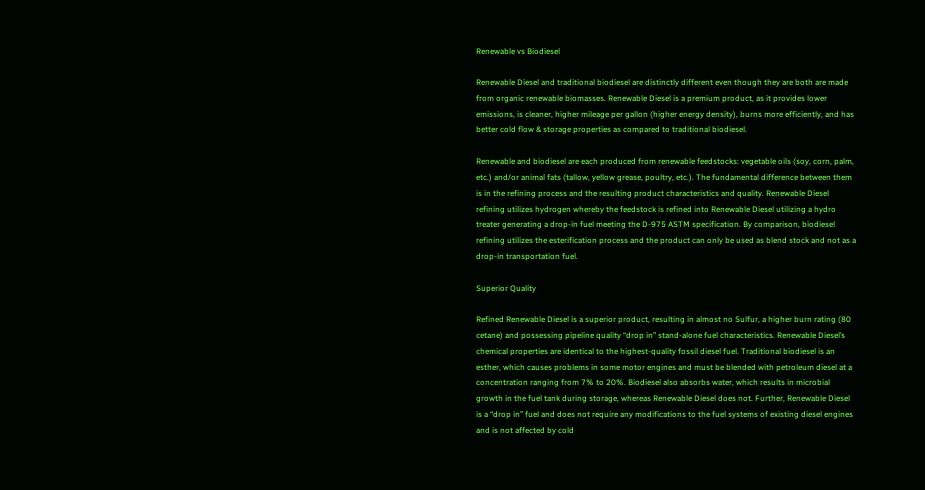Renewable vs Biodiesel

Renewable Diesel and traditional biodiesel are distinctly different even though they are both are made from organic renewable biomasses. Renewable Diesel is a premium product, as it provides lower emissions, is cleaner, higher mileage per gallon (higher energy density), burns more efficiently, and has better cold flow & storage properties as compared to traditional biodiesel.

Renewable and biodiesel are each produced from renewable feedstocks: vegetable oils (soy, corn, palm, etc.) and/or animal fats (tallow, yellow grease, poultry, etc.). The fundamental difference between them is in the refining process and the resulting product characteristics and quality. Renewable Diesel refining utilizes hydrogen whereby the feedstock is refined into Renewable Diesel utilizing a hydro treater generating a drop-in fuel meeting the D-975 ASTM specification. By comparison, biodiesel refining utilizes the esterification process and the product can only be used as blend stock and not as a drop-in transportation fuel.

Superior Quality

Refined Renewable Diesel is a superior product, resulting in almost no Sulfur, a higher burn rating (80 cetane) and possessing pipeline quality “drop in” stand-alone fuel characteristics. Renewable Diesel’s chemical properties are identical to the highest-quality fossil diesel fuel. Traditional biodiesel is an esther, which causes problems in some motor engines and must be blended with petroleum diesel at a concentration ranging from 7% to 20%. Biodiesel also absorbs water, which results in microbial growth in the fuel tank during storage, whereas Renewable Diesel does not. Further, Renewable Diesel is a “drop in” fuel and does not require any modifications to the fuel systems of existing diesel engines and is not affected by cold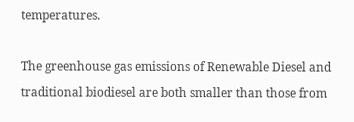temperatures.

The greenhouse gas emissions of Renewable Diesel and traditional biodiesel are both smaller than those from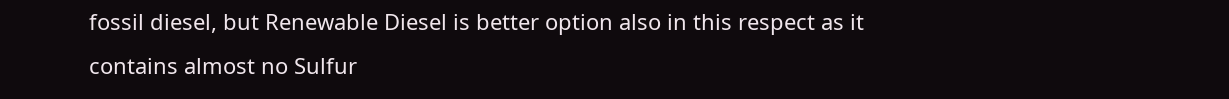fossil diesel, but Renewable Diesel is better option also in this respect as it contains almost no Sulfur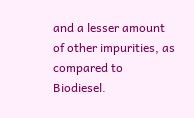and a lesser amount of other impurities, as compared to Biodiesel.